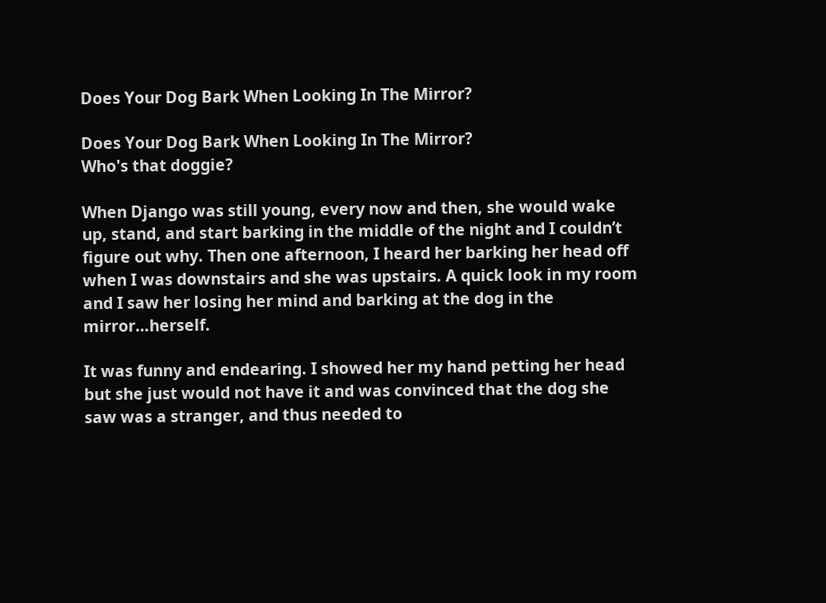Does Your Dog Bark When Looking In The Mirror?

Does Your Dog Bark When Looking In The Mirror?
Who's that doggie?

When Django was still young, every now and then, she would wake up, stand, and start barking in the middle of the night and I couldn’t figure out why. Then one afternoon, I heard her barking her head off when I was downstairs and she was upstairs. A quick look in my room and I saw her losing her mind and barking at the dog in the mirror…herself.

It was funny and endearing. I showed her my hand petting her head but she just would not have it and was convinced that the dog she saw was a stranger, and thus needed to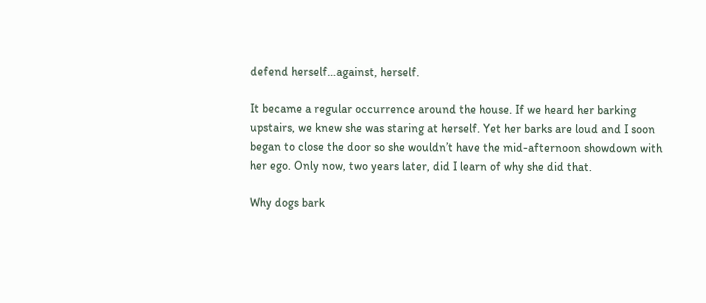defend herself…against, herself.

It became a regular occurrence around the house. If we heard her barking upstairs, we knew she was staring at herself. Yet her barks are loud and I soon began to close the door so she wouldn’t have the mid-afternoon showdown with her ego. Only now, two years later, did I learn of why she did that.

Why dogs bark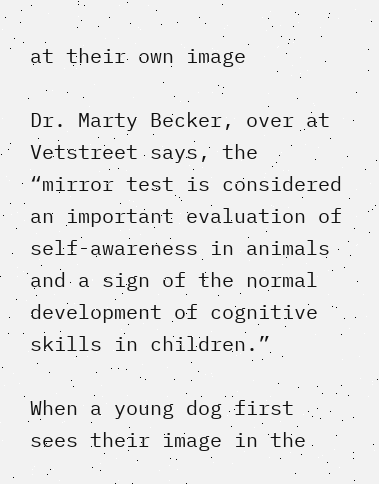at their own image

Dr. Marty Becker, over at Vetstreet says, the “mirror test is considered an important evaluation of self-awareness in animals and a sign of the normal development of cognitive skills in children.”

When a young dog first sees their image in the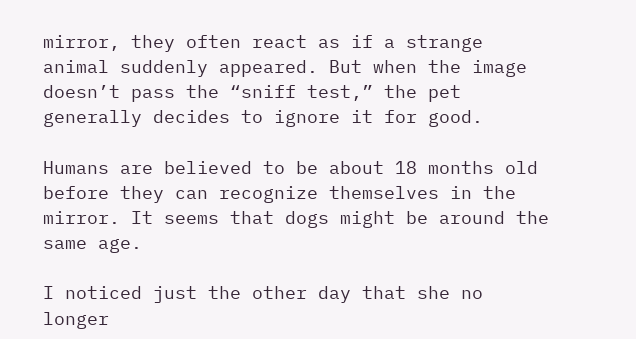mirror, they often react as if a strange animal suddenly appeared. But when the image doesn’t pass the “sniff test,” the pet generally decides to ignore it for good.

Humans are believed to be about 18 months old before they can recognize themselves in the mirror. It seems that dogs might be around the same age.

I noticed just the other day that she no longer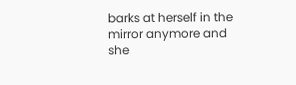barks at herself in the mirror anymore and she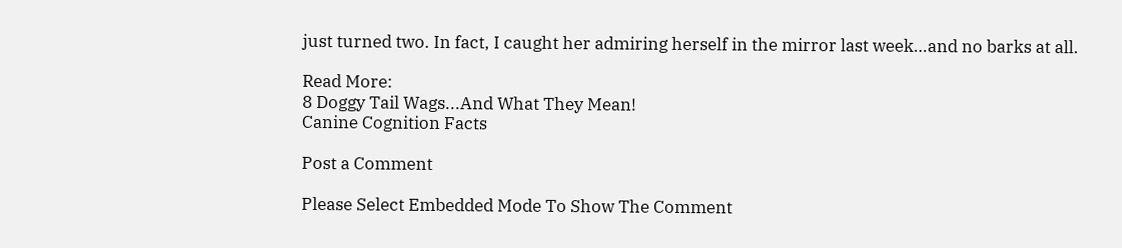just turned two. In fact, I caught her admiring herself in the mirror last week…and no barks at all.

Read More:
8 Doggy Tail Wags...And What They Mean!
Canine Cognition Facts

Post a Comment

Please Select Embedded Mode To Show The Comment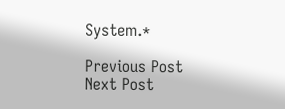System.*

Previous Post Next Post